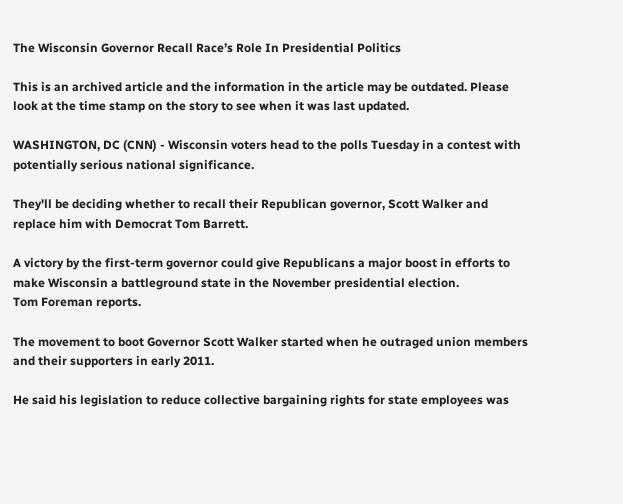The Wisconsin Governor Recall Race’s Role In Presidential Politics

This is an archived article and the information in the article may be outdated. Please look at the time stamp on the story to see when it was last updated.

WASHINGTON, DC (CNN) - Wisconsin voters head to the polls Tuesday in a contest with potentially serious national significance.

They'll be deciding whether to recall their Republican governor, Scott Walker and replace him with Democrat Tom Barrett.

A victory by the first-term governor could give Republicans a major boost in efforts to make Wisconsin a battleground state in the November presidential election.
Tom Foreman reports.

The movement to boot Governor Scott Walker started when he outraged union members and their supporters in early 2011.

He said his legislation to reduce collective bargaining rights for state employees was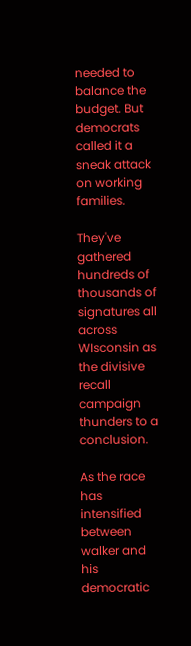needed to balance the budget. But democrats called it a sneak attack on working families.

They've gathered hundreds of thousands of signatures all across WIsconsin as the divisive recall campaign thunders to a conclusion.

As the race has intensified between walker and his democratic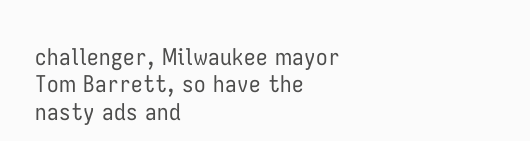challenger, Milwaukee mayor Tom Barrett, so have the nasty ads and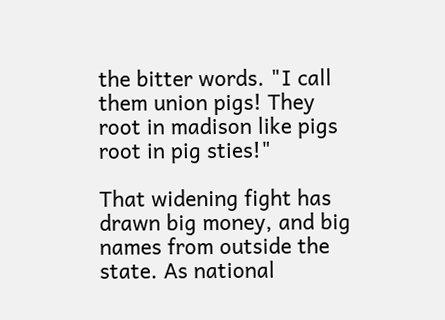the bitter words. "I call them union pigs! They root in madison like pigs root in pig sties!"

That widening fight has drawn big money, and big names from outside the state. As national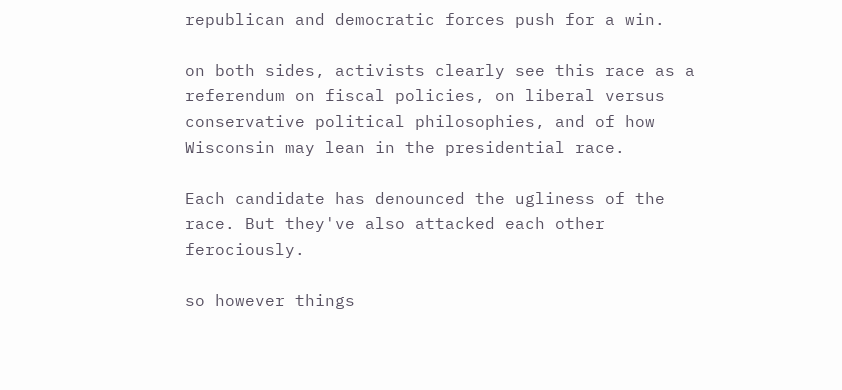republican and democratic forces push for a win.

on both sides, activists clearly see this race as a referendum on fiscal policies, on liberal versus conservative political philosophies, and of how Wisconsin may lean in the presidential race.

Each candidate has denounced the ugliness of the race. But they've also attacked each other ferociously.

so however things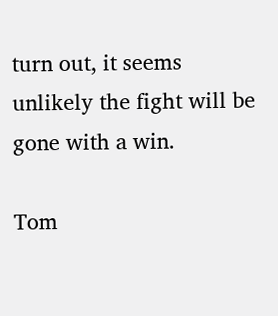turn out, it seems unlikely the fight will be gone with a win.

Tom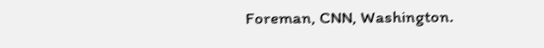Foreman, CNN, Washington.